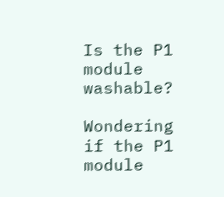Is the P1 module washable?

Wondering if the P1 module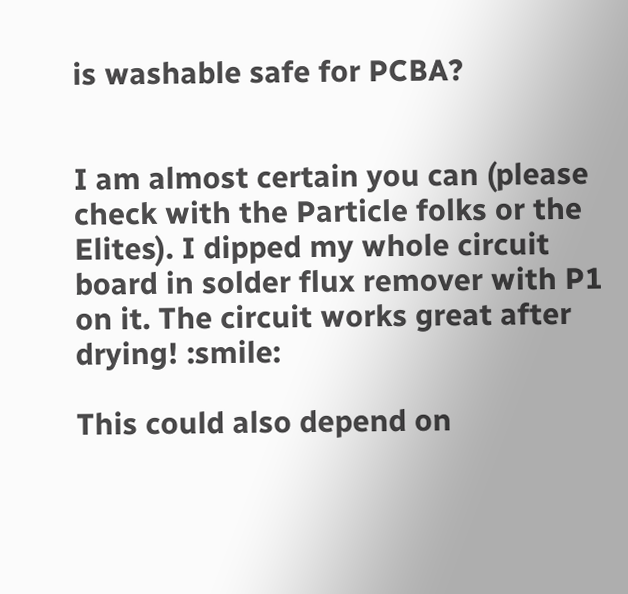is washable safe for PCBA?


I am almost certain you can (please check with the Particle folks or the Elites). I dipped my whole circuit board in solder flux remover with P1 on it. The circuit works great after drying! :smile:

This could also depend on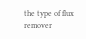the type of flux remover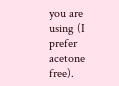you are using (I prefer acetone free).